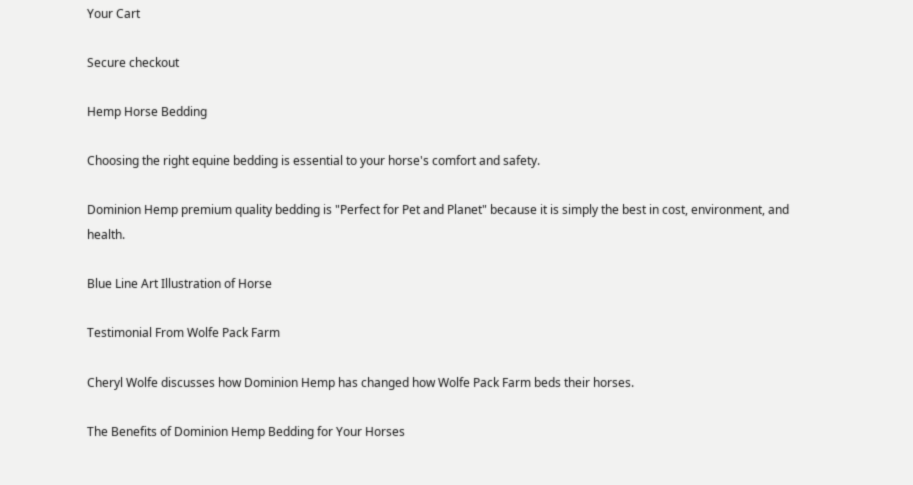Your Cart

Secure checkout

Hemp Horse Bedding

Choosing the right equine bedding is essential to your horse's comfort and safety.

Dominion Hemp premium quality bedding is "Perfect for Pet and Planet" because it is simply the best in cost, environment, and health.

Blue Line Art Illustration of Horse

Testimonial From Wolfe Pack Farm

Cheryl Wolfe discusses how Dominion Hemp has changed how Wolfe Pack Farm beds their horses.

The Benefits of Dominion Hemp Bedding for Your Horses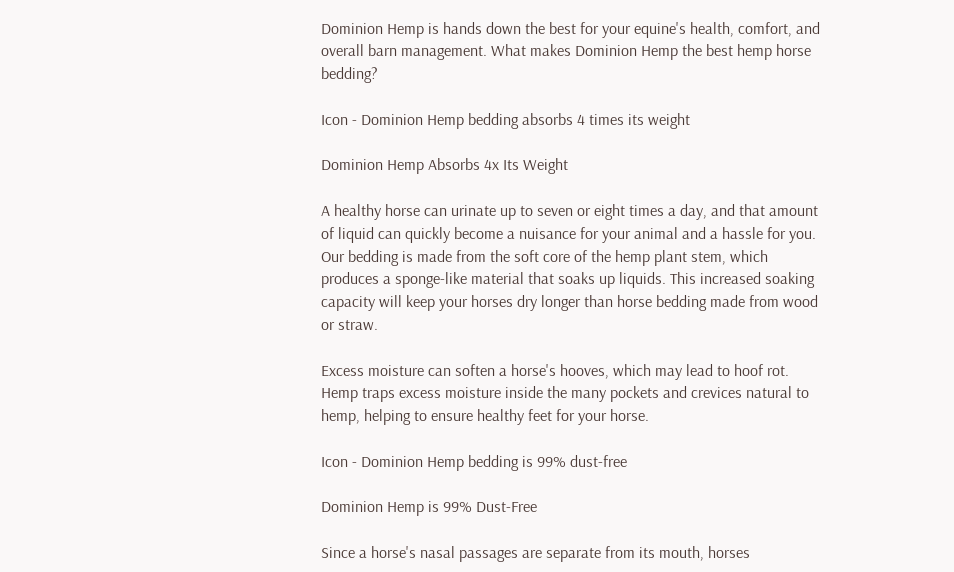Dominion Hemp is hands down the best for your equine's health, comfort, and overall barn management. What makes Dominion Hemp the best hemp horse bedding?

Icon - Dominion Hemp bedding absorbs 4 times its weight

Dominion Hemp Absorbs 4x Its Weight

A healthy horse can urinate up to seven or eight times a day, and that amount of liquid can quickly become a nuisance for your animal and a hassle for you. Our bedding is made from the soft core of the hemp plant stem, which produces a sponge-like material that soaks up liquids. This increased soaking capacity will keep your horses dry longer than horse bedding made from wood or straw.

Excess moisture can soften a horse's hooves, which may lead to hoof rot. Hemp traps excess moisture inside the many pockets and crevices natural to hemp, helping to ensure healthy feet for your horse.

Icon - Dominion Hemp bedding is 99% dust-free

Dominion Hemp is 99% Dust-Free

Since a horse's nasal passages are separate from its mouth, horses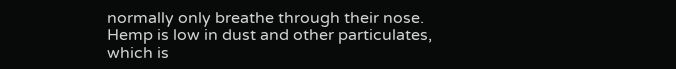normally only breathe through their nose. Hemp is low in dust and other particulates, which is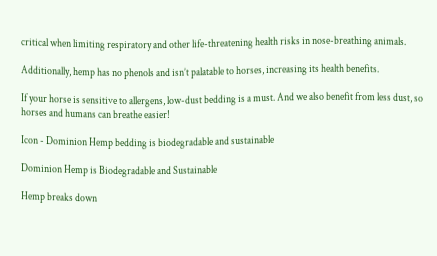critical when limiting respiratory and other life-threatening health risks in nose-breathing animals.

Additionally, hemp has no phenols and isn’t palatable to horses, increasing its health benefits.

If your horse is sensitive to allergens, low-dust bedding is a must. And we also benefit from less dust, so horses and humans can breathe easier!

Icon - Dominion Hemp bedding is biodegradable and sustainable

Dominion Hemp is Biodegradable and Sustainable

Hemp breaks down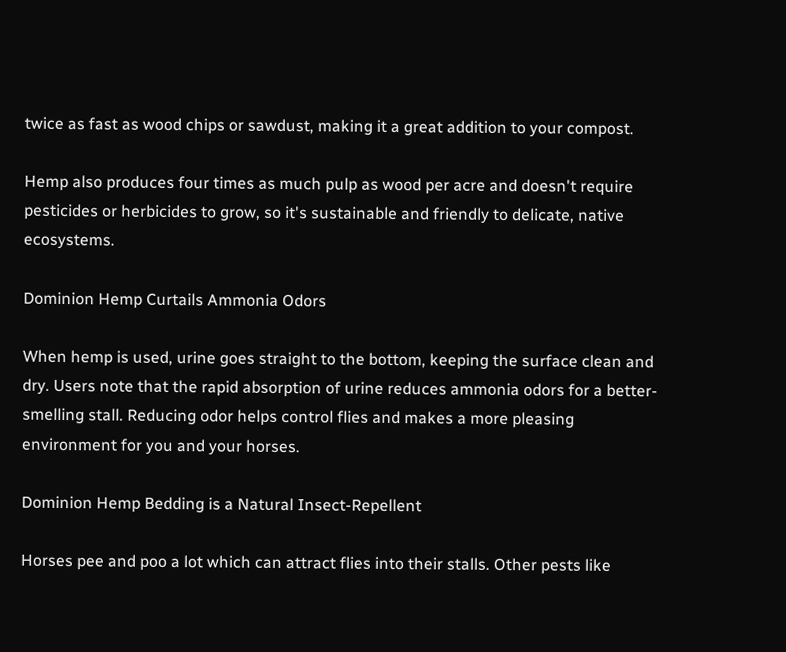twice as fast as wood chips or sawdust, making it a great addition to your compost.

Hemp also produces four times as much pulp as wood per acre and doesn't require pesticides or herbicides to grow, so it's sustainable and friendly to delicate, native ecosystems.

Dominion Hemp Curtails Ammonia Odors

When hemp is used, urine goes straight to the bottom, keeping the surface clean and dry. Users note that the rapid absorption of urine reduces ammonia odors for a better-smelling stall. Reducing odor helps control flies and makes a more pleasing environment for you and your horses.

Dominion Hemp Bedding is a Natural Insect-Repellent

Horses pee and poo a lot which can attract flies into their stalls. Other pests like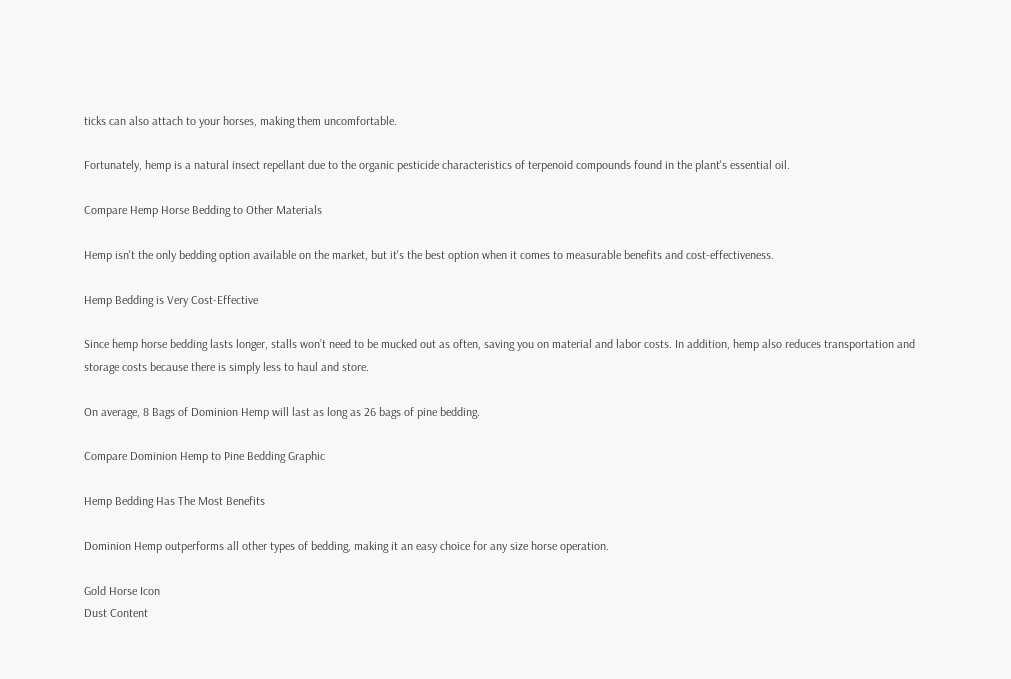ticks can also attach to your horses, making them uncomfortable.

Fortunately, hemp is a natural insect repellant due to the organic pesticide characteristics of terpenoid compounds found in the plant's essential oil.

Compare Hemp Horse Bedding to Other Materials

Hemp isn't the only bedding option available on the market, but it's the best option when it comes to measurable benefits and cost-effectiveness.

Hemp Bedding is Very Cost-Effective

Since hemp horse bedding lasts longer, stalls won’t need to be mucked out as often, saving you on material and labor costs. In addition, hemp also reduces transportation and storage costs because there is simply less to haul and store.

On average, 8 Bags of Dominion Hemp will last as long as 26 bags of pine bedding.

Compare Dominion Hemp to Pine Bedding Graphic

Hemp Bedding Has The Most Benefits

Dominion Hemp outperforms all other types of bedding, making it an easy choice for any size horse operation.

Gold Horse Icon
Dust Content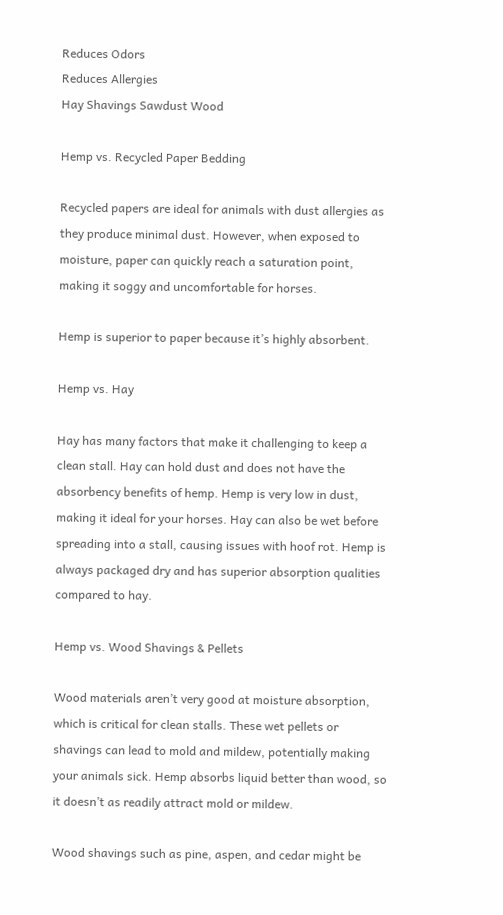Reduces Odors
Reduces Allergies
Hay Shavings Sawdust Wood

Hemp vs. Recycled Paper Bedding

Recycled papers are ideal for animals with dust allergies as they produce minimal dust. However, when exposed to moisture, paper can quickly reach a saturation point, making it soggy and uncomfortable for horses.

Hemp is superior to paper because it’s highly absorbent.

Hemp vs. Hay

Hay has many factors that make it challenging to keep a clean stall. Hay can hold dust and does not have the absorbency benefits of hemp. Hemp is very low in dust, making it ideal for your horses. Hay can also be wet before spreading into a stall, causing issues with hoof rot. Hemp is always packaged dry and has superior absorption qualities compared to hay.

Hemp vs. Wood Shavings & Pellets

Wood materials aren’t very good at moisture absorption, which is critical for clean stalls. These wet pellets or shavings can lead to mold and mildew, potentially making your animals sick. Hemp absorbs liquid better than wood, so it doesn’t as readily attract mold or mildew.

Wood shavings such as pine, aspen, and cedar might be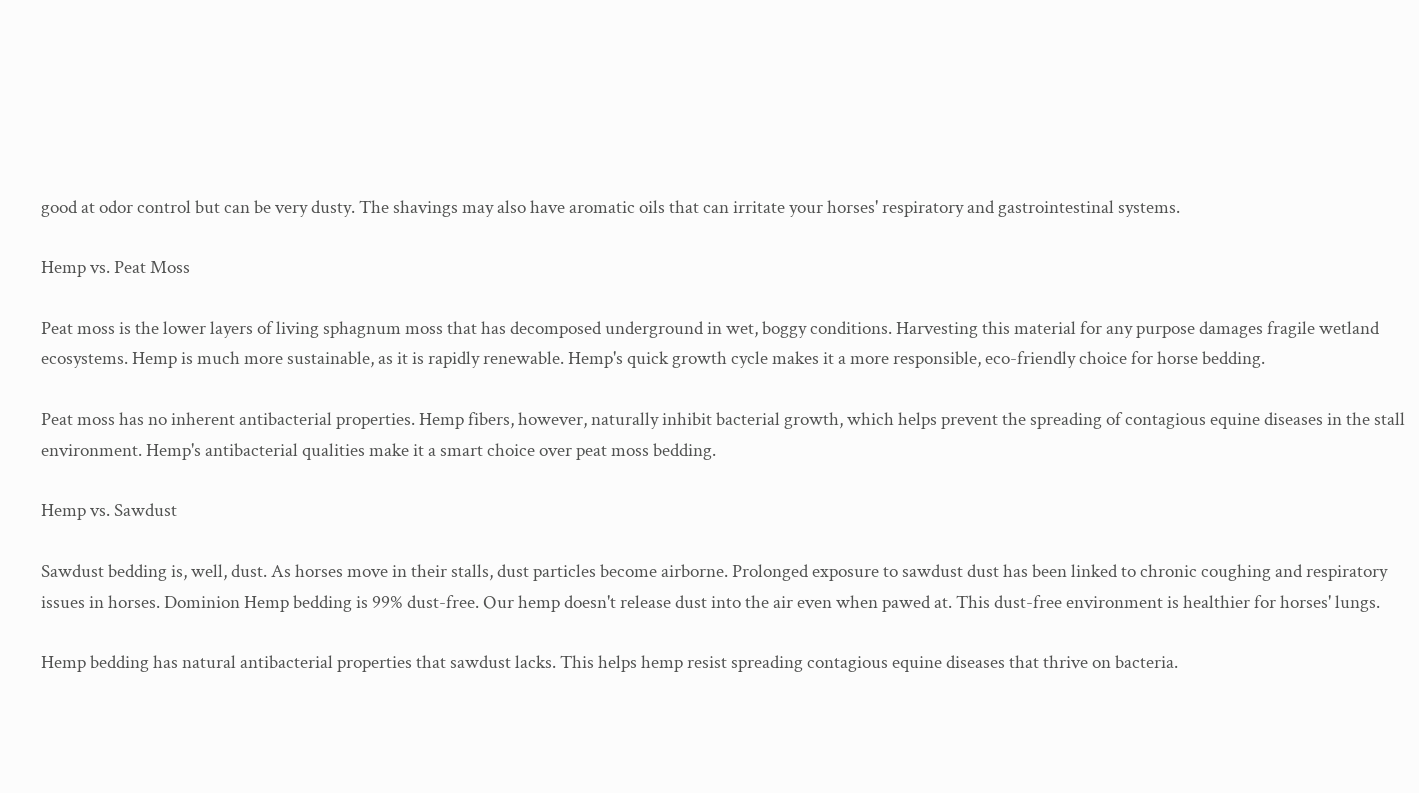good at odor control but can be very dusty. The shavings may also have aromatic oils that can irritate your horses' respiratory and gastrointestinal systems.

Hemp vs. Peat Moss

Peat moss is the lower layers of living sphagnum moss that has decomposed underground in wet, boggy conditions. Harvesting this material for any purpose damages fragile wetland ecosystems. Hemp is much more sustainable, as it is rapidly renewable. Hemp's quick growth cycle makes it a more responsible, eco-friendly choice for horse bedding.

Peat moss has no inherent antibacterial properties. Hemp fibers, however, naturally inhibit bacterial growth, which helps prevent the spreading of contagious equine diseases in the stall environment. Hemp's antibacterial qualities make it a smart choice over peat moss bedding.

Hemp vs. Sawdust

Sawdust bedding is, well, dust. As horses move in their stalls, dust particles become airborne. Prolonged exposure to sawdust dust has been linked to chronic coughing and respiratory issues in horses. Dominion Hemp bedding is 99% dust-free. Our hemp doesn't release dust into the air even when pawed at. This dust-free environment is healthier for horses' lungs.

Hemp bedding has natural antibacterial properties that sawdust lacks. This helps hemp resist spreading contagious equine diseases that thrive on bacteria.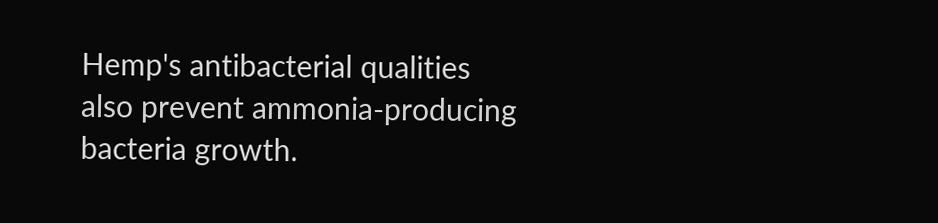Hemp's antibacterial qualities also prevent ammonia-producing bacteria growth.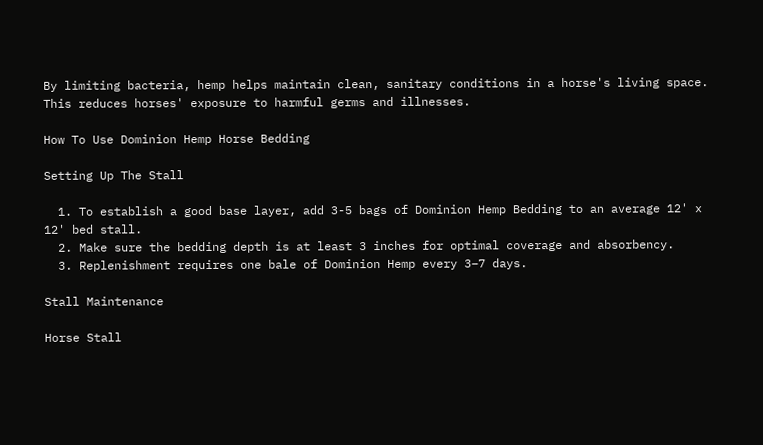By limiting bacteria, hemp helps maintain clean, sanitary conditions in a horse's living space. This reduces horses' exposure to harmful germs and illnesses.

How To Use Dominion Hemp Horse Bedding

Setting Up The Stall

  1. To establish a good base layer, add 3-5 bags of Dominion Hemp Bedding to an average 12' x 12' bed stall.
  2. Make sure the bedding depth is at least 3 inches for optimal coverage and absorbency.
  3. Replenishment requires one bale of Dominion Hemp every 3–7 days.

Stall Maintenance

Horse Stall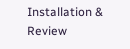Installation & Review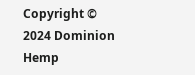Copyright © 2024 Dominion Hemp